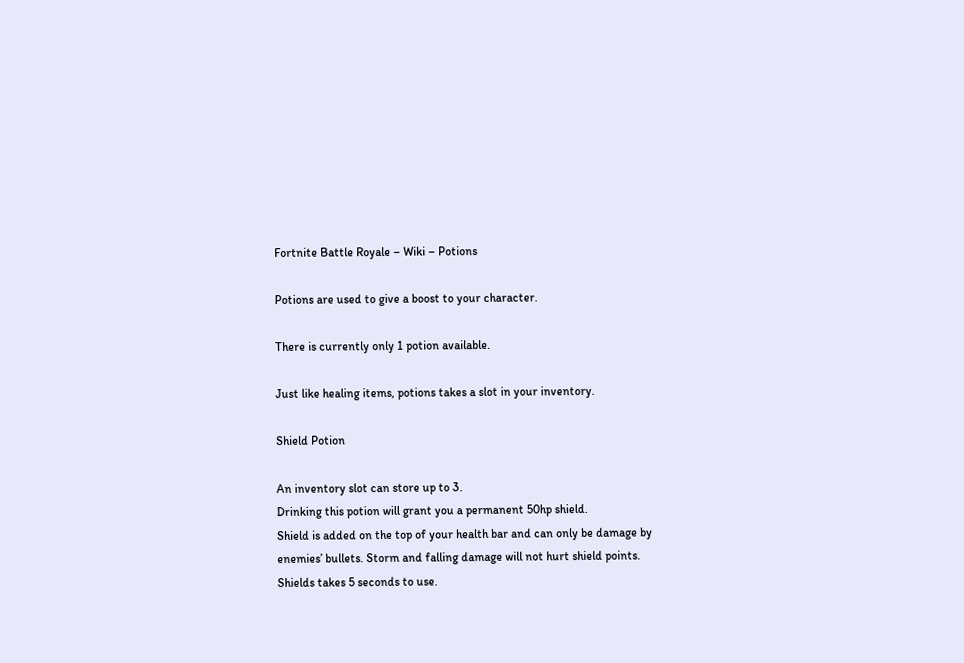Fortnite Battle Royale – Wiki – Potions

Potions are used to give a boost to your character.

There is currently only 1 potion available.

Just like healing items, potions takes a slot in your inventory.

Shield Potion

An inventory slot can store up to 3.
Drinking this potion will grant you a permanent 50hp shield.
Shield is added on the top of your health bar and can only be damage by enemies’ bullets. Storm and falling damage will not hurt shield points.
Shields takes 5 seconds to use.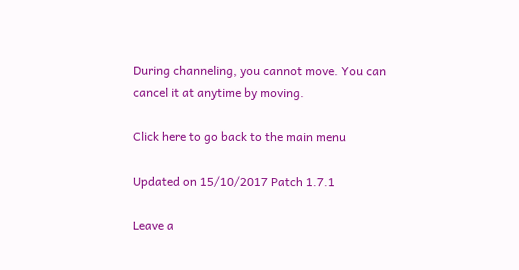During channeling, you cannot move. You can cancel it at anytime by moving.

Click here to go back to the main menu

Updated on 15/10/2017 Patch 1.7.1

Leave a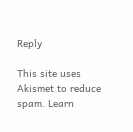Reply

This site uses Akismet to reduce spam. Learn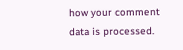how your comment data is processed.